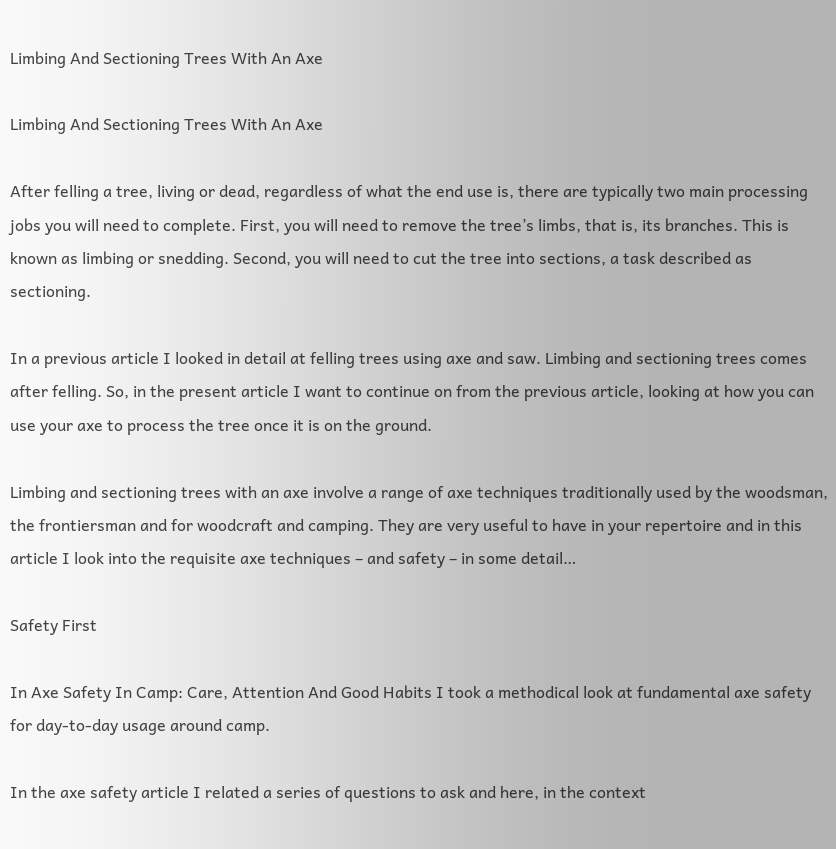Limbing And Sectioning Trees With An Axe

Limbing And Sectioning Trees With An Axe

After felling a tree, living or dead, regardless of what the end use is, there are typically two main processing jobs you will need to complete. First, you will need to remove the tree’s limbs, that is, its branches. This is known as limbing or snedding. Second, you will need to cut the tree into sections, a task described as sectioning.

In a previous article I looked in detail at felling trees using axe and saw. Limbing and sectioning trees comes after felling. So, in the present article I want to continue on from the previous article, looking at how you can use your axe to process the tree once it is on the ground.

Limbing and sectioning trees with an axe involve a range of axe techniques traditionally used by the woodsman, the frontiersman and for woodcraft and camping. They are very useful to have in your repertoire and in this article I look into the requisite axe techniques – and safety – in some detail…

Safety First

In Axe Safety In Camp: Care, Attention And Good Habits I took a methodical look at fundamental axe safety for day-to-day usage around camp.

In the axe safety article I related a series of questions to ask and here, in the context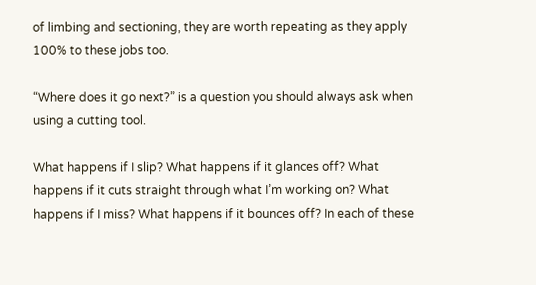of limbing and sectioning, they are worth repeating as they apply 100% to these jobs too.

“Where does it go next?” is a question you should always ask when using a cutting tool.

What happens if I slip? What happens if it glances off? What happens if it cuts straight through what I’m working on? What happens if I miss? What happens if it bounces off? In each of these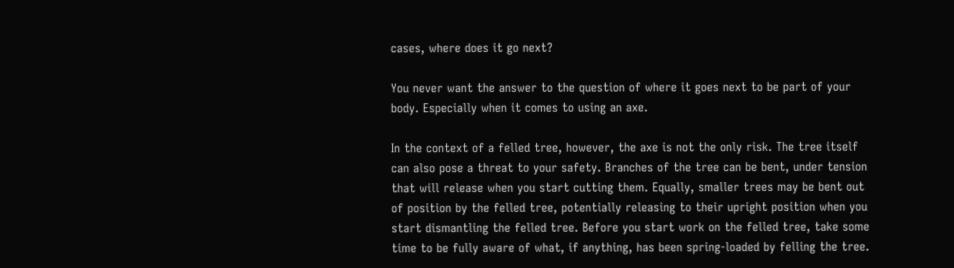cases, where does it go next?

You never want the answer to the question of where it goes next to be part of your body. Especially when it comes to using an axe.

In the context of a felled tree, however, the axe is not the only risk. The tree itself can also pose a threat to your safety. Branches of the tree can be bent, under tension that will release when you start cutting them. Equally, smaller trees may be bent out of position by the felled tree, potentially releasing to their upright position when you start dismantling the felled tree. Before you start work on the felled tree, take some time to be fully aware of what, if anything, has been spring-loaded by felling the tree.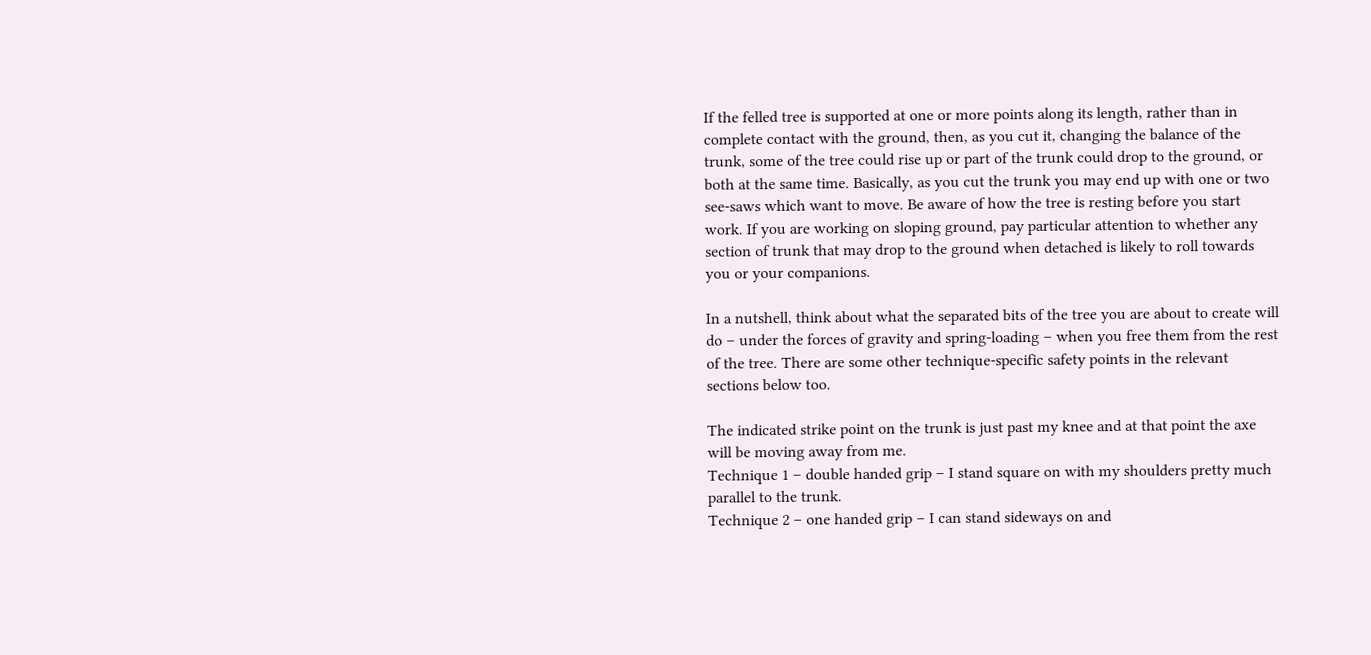If the felled tree is supported at one or more points along its length, rather than in complete contact with the ground, then, as you cut it, changing the balance of the trunk, some of the tree could rise up or part of the trunk could drop to the ground, or both at the same time. Basically, as you cut the trunk you may end up with one or two see-saws which want to move. Be aware of how the tree is resting before you start work. If you are working on sloping ground, pay particular attention to whether any section of trunk that may drop to the ground when detached is likely to roll towards you or your companions.

In a nutshell, think about what the separated bits of the tree you are about to create will do – under the forces of gravity and spring-loading – when you free them from the rest of the tree. There are some other technique-specific safety points in the relevant sections below too.

The indicated strike point on the trunk is just past my knee and at that point the axe will be moving away from me.
Technique 1 – double handed grip – I stand square on with my shoulders pretty much parallel to the trunk.
Technique 2 – one handed grip – I can stand sideways on and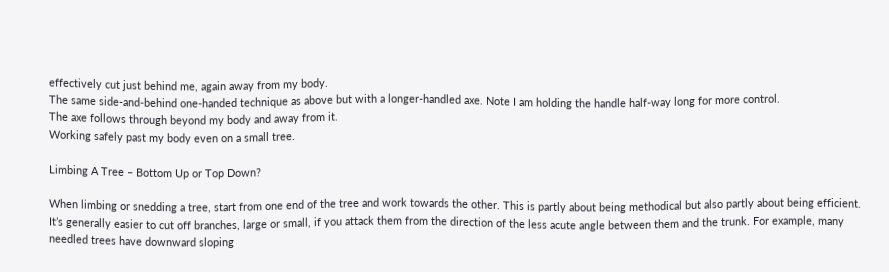effectively cut just behind me, again away from my body.
The same side-and-behind one-handed technique as above but with a longer-handled axe. Note I am holding the handle half-way long for more control.
The axe follows through beyond my body and away from it.
Working safely past my body even on a small tree.

Limbing A Tree – Bottom Up or Top Down?

When limbing or snedding a tree, start from one end of the tree and work towards the other. This is partly about being methodical but also partly about being efficient. It’s generally easier to cut off branches, large or small, if you attack them from the direction of the less acute angle between them and the trunk. For example, many needled trees have downward sloping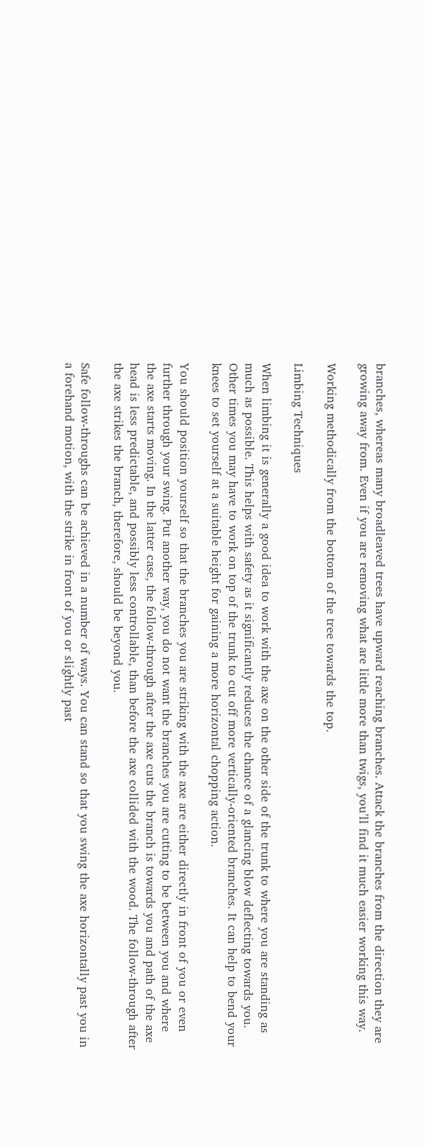branches, whereas many broadleaved trees have upward reaching branches. Attack the branches from the direction they are growing away from. Even if you are removing what are little more than twigs, you’ll find it much easier working this way.

Working methodically from the bottom of the tree towards the top.

Limbing Techniques

When limbing it is generally a good idea to work with the axe on the other side of the trunk to where you are standing as much as possible. This helps with safety as it significantly reduces the chance of a glancing blow deflecting towards you. Other times you may have to work on top of the trunk to cut off more vertically-oriented branches. It can help to bend your knees to set yourself at a suitable height for gaining a more horizontal chopping action.

You should position yourself so that the branches you are striking with the axe are either directly in front of you or even further through your swing. Put another way, you do not want the branches you are cutting to be between you and where the axe starts moving. In the latter case, the follow-through after the axe cuts the branch is towards you and path of the axe head is less predictable, and possibly less controllable, than before the axe collided with the wood. The follow-through after the axe strikes the branch, therefore, should be beyond you.

Safe follow-throughs can be achieved in a number of ways. You can stand so that you swing the axe horizontally past you in a forehand motion, with the strike in front of you or slightly past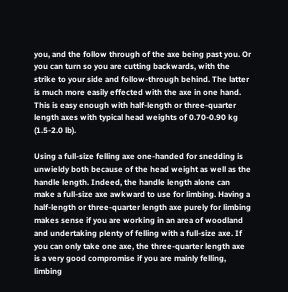you, and the follow through of the axe being past you. Or you can turn so you are cutting backwards, with the strike to your side and follow-through behind. The latter is much more easily effected with the axe in one hand. This is easy enough with half-length or three-quarter length axes with typical head weights of 0.70-0.90 kg (1.5-2.0 lb).

Using a full-size felling axe one-handed for snedding is unwieldy both because of the head weight as well as the handle length. Indeed, the handle length alone can make a full-size axe awkward to use for limbing. Having a half-length or three-quarter length axe purely for limbing makes sense if you are working in an area of woodland and undertaking plenty of felling with a full-size axe. If you can only take one axe, the three-quarter length axe is a very good compromise if you are mainly felling, limbing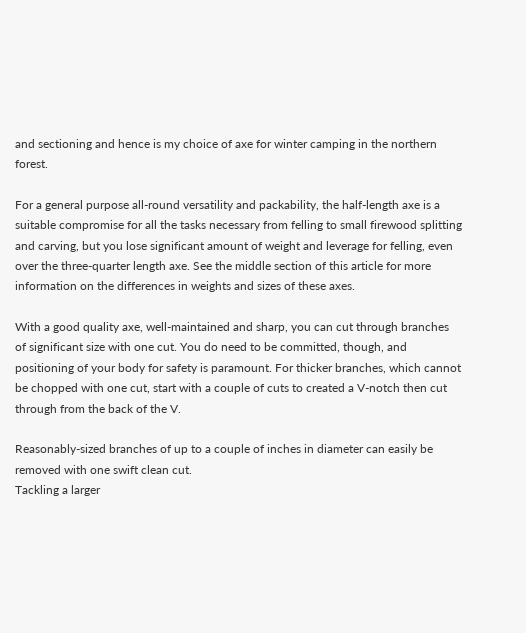and sectioning and hence is my choice of axe for winter camping in the northern forest.

For a general purpose all-round versatility and packability, the half-length axe is a suitable compromise for all the tasks necessary from felling to small firewood splitting and carving, but you lose significant amount of weight and leverage for felling, even over the three-quarter length axe. See the middle section of this article for more information on the differences in weights and sizes of these axes.

With a good quality axe, well-maintained and sharp, you can cut through branches of significant size with one cut. You do need to be committed, though, and positioning of your body for safety is paramount. For thicker branches, which cannot be chopped with one cut, start with a couple of cuts to created a V-notch then cut through from the back of the V.

Reasonably-sized branches of up to a couple of inches in diameter can easily be removed with one swift clean cut.
Tackling a larger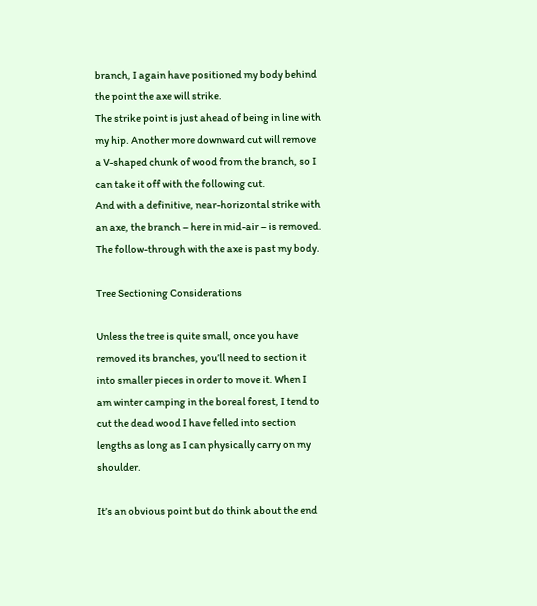branch, I again have positioned my body behind the point the axe will strike.
The strike point is just ahead of being in line with my hip. Another more downward cut will remove a V-shaped chunk of wood from the branch, so I can take it off with the following cut.
And with a definitive, near-horizontal strike with an axe, the branch – here in mid-air – is removed. The follow-through with the axe is past my body.

Tree Sectioning Considerations

Unless the tree is quite small, once you have removed its branches, you’ll need to section it into smaller pieces in order to move it. When I am winter camping in the boreal forest, I tend to cut the dead wood I have felled into section lengths as long as I can physically carry on my shoulder.

It’s an obvious point but do think about the end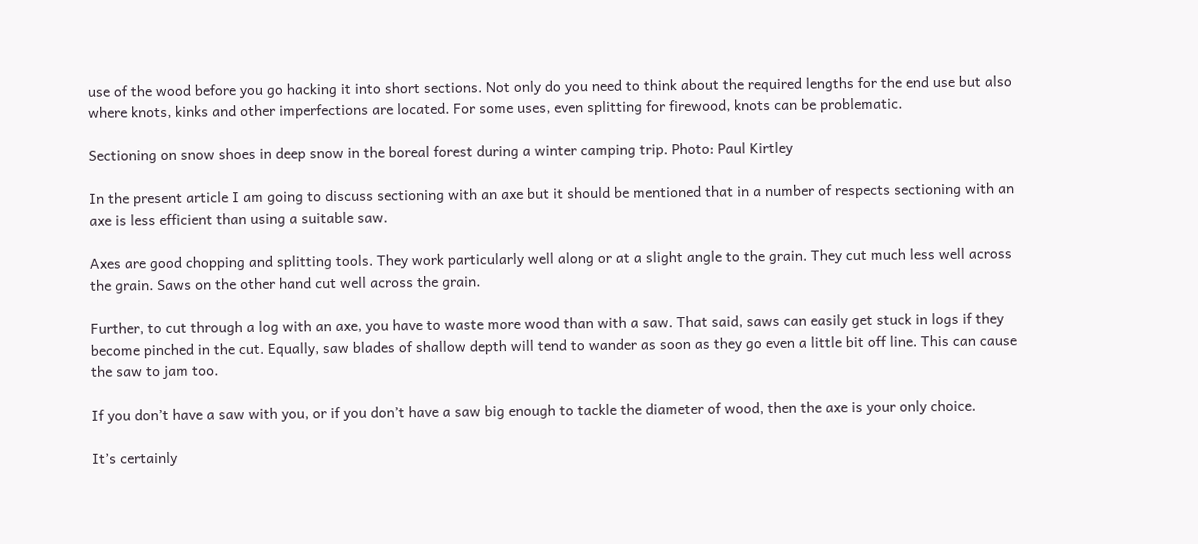use of the wood before you go hacking it into short sections. Not only do you need to think about the required lengths for the end use but also where knots, kinks and other imperfections are located. For some uses, even splitting for firewood, knots can be problematic.

Sectioning on snow shoes in deep snow in the boreal forest during a winter camping trip. Photo: Paul Kirtley

In the present article I am going to discuss sectioning with an axe but it should be mentioned that in a number of respects sectioning with an axe is less efficient than using a suitable saw.

Axes are good chopping and splitting tools. They work particularly well along or at a slight angle to the grain. They cut much less well across the grain. Saws on the other hand cut well across the grain.

Further, to cut through a log with an axe, you have to waste more wood than with a saw. That said, saws can easily get stuck in logs if they become pinched in the cut. Equally, saw blades of shallow depth will tend to wander as soon as they go even a little bit off line. This can cause the saw to jam too.

If you don’t have a saw with you, or if you don’t have a saw big enough to tackle the diameter of wood, then the axe is your only choice.

It’s certainly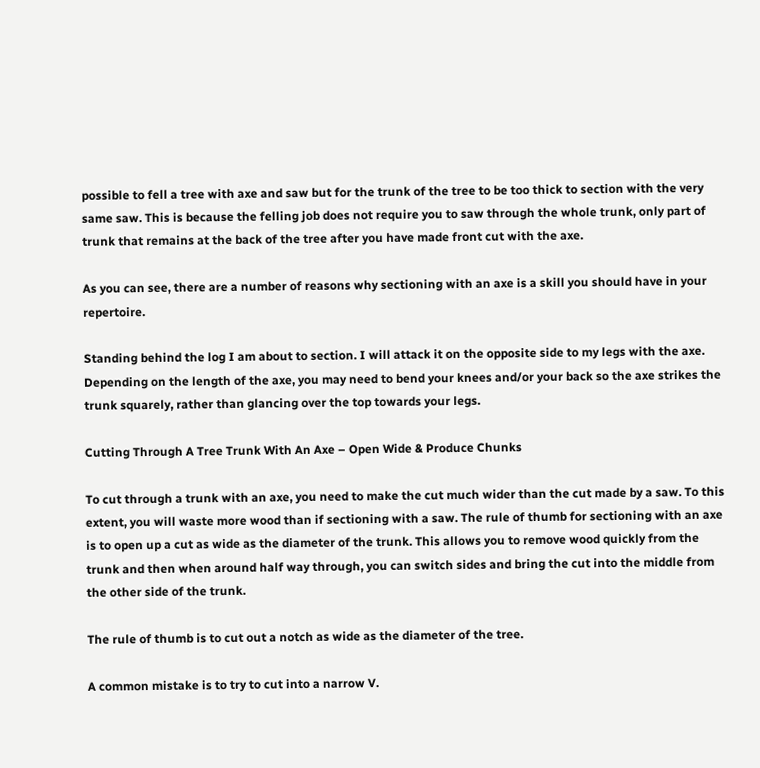possible to fell a tree with axe and saw but for the trunk of the tree to be too thick to section with the very same saw. This is because the felling job does not require you to saw through the whole trunk, only part of trunk that remains at the back of the tree after you have made front cut with the axe.

As you can see, there are a number of reasons why sectioning with an axe is a skill you should have in your repertoire.

Standing behind the log I am about to section. I will attack it on the opposite side to my legs with the axe.
Depending on the length of the axe, you may need to bend your knees and/or your back so the axe strikes the trunk squarely, rather than glancing over the top towards your legs.

Cutting Through A Tree Trunk With An Axe – Open Wide & Produce Chunks

To cut through a trunk with an axe, you need to make the cut much wider than the cut made by a saw. To this extent, you will waste more wood than if sectioning with a saw. The rule of thumb for sectioning with an axe is to open up a cut as wide as the diameter of the trunk. This allows you to remove wood quickly from the trunk and then when around half way through, you can switch sides and bring the cut into the middle from the other side of the trunk.

The rule of thumb is to cut out a notch as wide as the diameter of the tree.

A common mistake is to try to cut into a narrow V.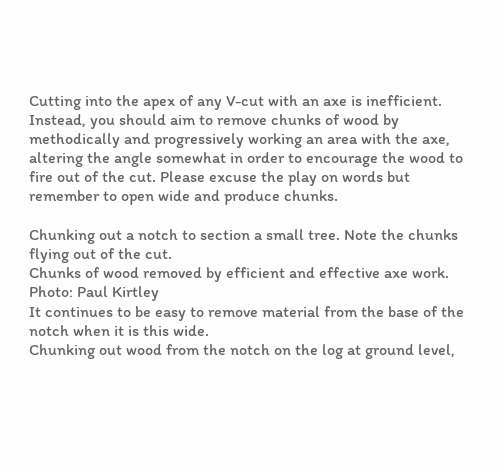Cutting into the apex of any V-cut with an axe is inefficient. Instead, you should aim to remove chunks of wood by methodically and progressively working an area with the axe, altering the angle somewhat in order to encourage the wood to fire out of the cut. Please excuse the play on words but remember to open wide and produce chunks.

Chunking out a notch to section a small tree. Note the chunks flying out of the cut.
Chunks of wood removed by efficient and effective axe work. Photo: Paul Kirtley
It continues to be easy to remove material from the base of the notch when it is this wide.
Chunking out wood from the notch on the log at ground level,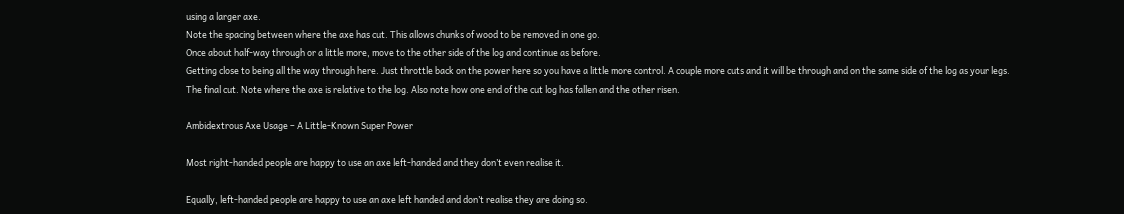using a larger axe.
Note the spacing between where the axe has cut. This allows chunks of wood to be removed in one go.
Once about half-way through or a little more, move to the other side of the log and continue as before.
Getting close to being all the way through here. Just throttle back on the power here so you have a little more control. A couple more cuts and it will be through and on the same side of the log as your legs.
The final cut. Note where the axe is relative to the log. Also note how one end of the cut log has fallen and the other risen.

Ambidextrous Axe Usage – A Little-Known Super Power

Most right-handed people are happy to use an axe left-handed and they don’t even realise it.

Equally, left-handed people are happy to use an axe left handed and don’t realise they are doing so.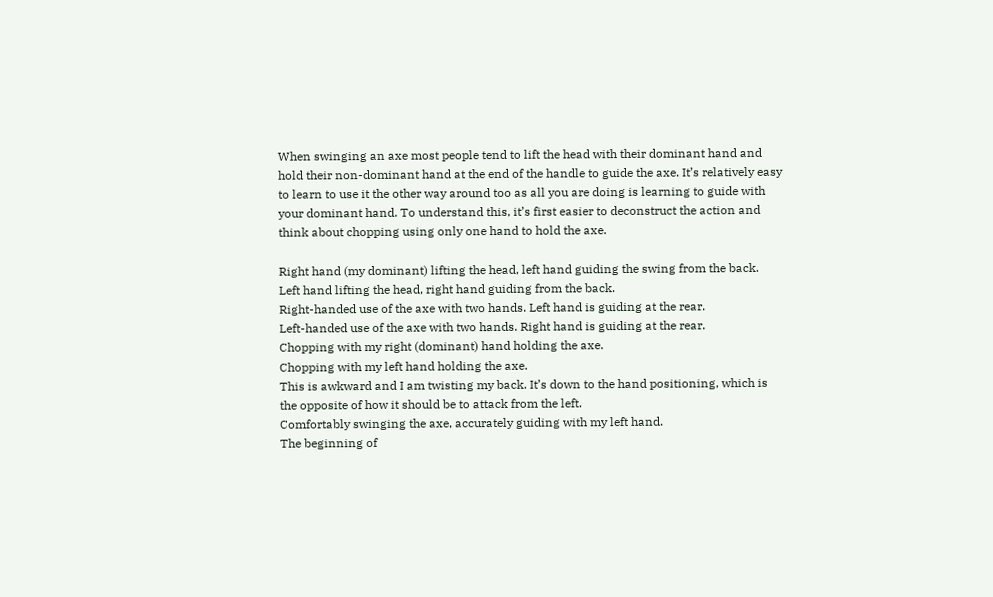When swinging an axe most people tend to lift the head with their dominant hand and hold their non-dominant hand at the end of the handle to guide the axe. It’s relatively easy to learn to use it the other way around too as all you are doing is learning to guide with your dominant hand. To understand this, it’s first easier to deconstruct the action and think about chopping using only one hand to hold the axe.

Right hand (my dominant) lifting the head, left hand guiding the swing from the back.
Left hand lifting the head, right hand guiding from the back.
Right-handed use of the axe with two hands. Left hand is guiding at the rear.
Left-handed use of the axe with two hands. Right hand is guiding at the rear.
Chopping with my right (dominant) hand holding the axe.
Chopping with my left hand holding the axe.
This is awkward and I am twisting my back. It’s down to the hand positioning, which is the opposite of how it should be to attack from the left.
Comfortably swinging the axe, accurately guiding with my left hand.
The beginning of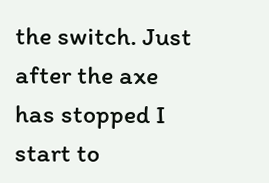the switch. Just after the axe has stopped I start to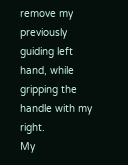remove my previously guiding left hand, while gripping the handle with my right.
My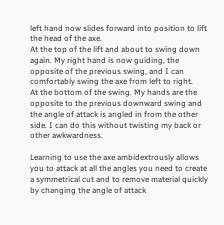left hand now slides forward into position to lift the head of the axe.
At the top of the lift and about to swing down again. My right hand is now guiding, the opposite of the previous swing, and I can comfortably swing the axe from left to right.
At the bottom of the swing. My hands are the opposite to the previous downward swing and the angle of attack is angled in from the other side. I can do this without twisting my back or other awkwardness.

Learning to use the axe ambidextrously allows you to attack at all the angles you need to create a symmetrical cut and to remove material quickly by changing the angle of attack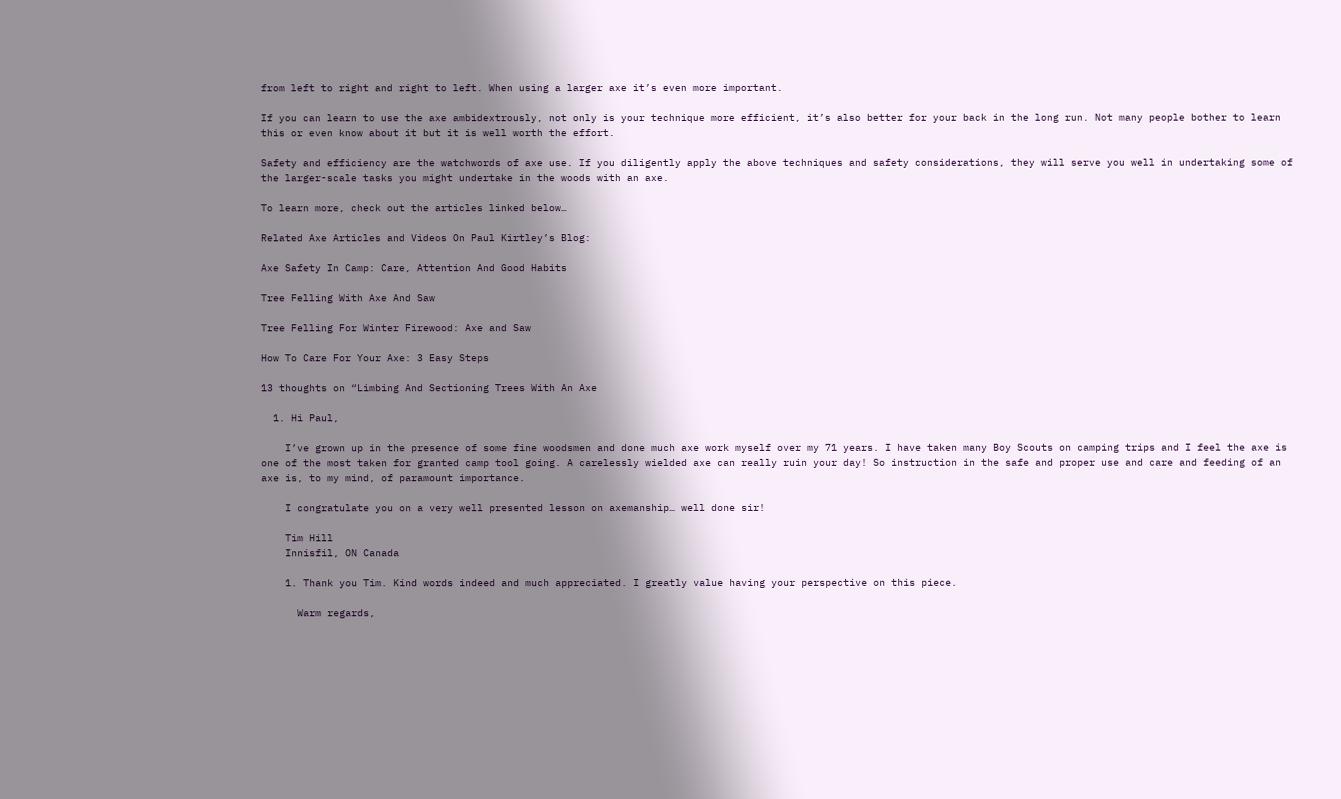from left to right and right to left. When using a larger axe it’s even more important.

If you can learn to use the axe ambidextrously, not only is your technique more efficient, it’s also better for your back in the long run. Not many people bother to learn this or even know about it but it is well worth the effort.

Safety and efficiency are the watchwords of axe use. If you diligently apply the above techniques and safety considerations, they will serve you well in undertaking some of the larger-scale tasks you might undertake in the woods with an axe.

To learn more, check out the articles linked below…

Related Axe Articles and Videos On Paul Kirtley’s Blog:

Axe Safety In Camp: Care, Attention And Good Habits

Tree Felling With Axe And Saw

Tree Felling For Winter Firewood: Axe and Saw

How To Care For Your Axe: 3 Easy Steps

13 thoughts on “Limbing And Sectioning Trees With An Axe

  1. Hi Paul,

    I’ve grown up in the presence of some fine woodsmen and done much axe work myself over my 71 years. I have taken many Boy Scouts on camping trips and I feel the axe is one of the most taken for granted camp tool going. A carelessly wielded axe can really ruin your day! So instruction in the safe and proper use and care and feeding of an axe is, to my mind, of paramount importance.

    I congratulate you on a very well presented lesson on axemanship… well done sir!

    Tim Hill
    Innisfil, ON Canada

    1. Thank you Tim. Kind words indeed and much appreciated. I greatly value having your perspective on this piece.

      Warm regards,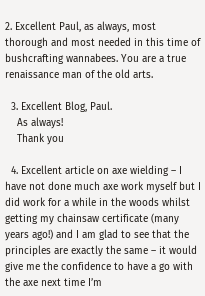2. Excellent Paul, as always, most thorough and most needed in this time of bushcrafting wannabees. You are a true renaissance man of the old arts.

  3. Excellent Blog, Paul.
    As always!
    Thank you

  4. Excellent article on axe wielding – I have not done much axe work myself but I did work for a while in the woods whilst getting my chainsaw certificate (many years ago!) and I am glad to see that the principles are exactly the same – it would give me the confidence to have a go with the axe next time I’m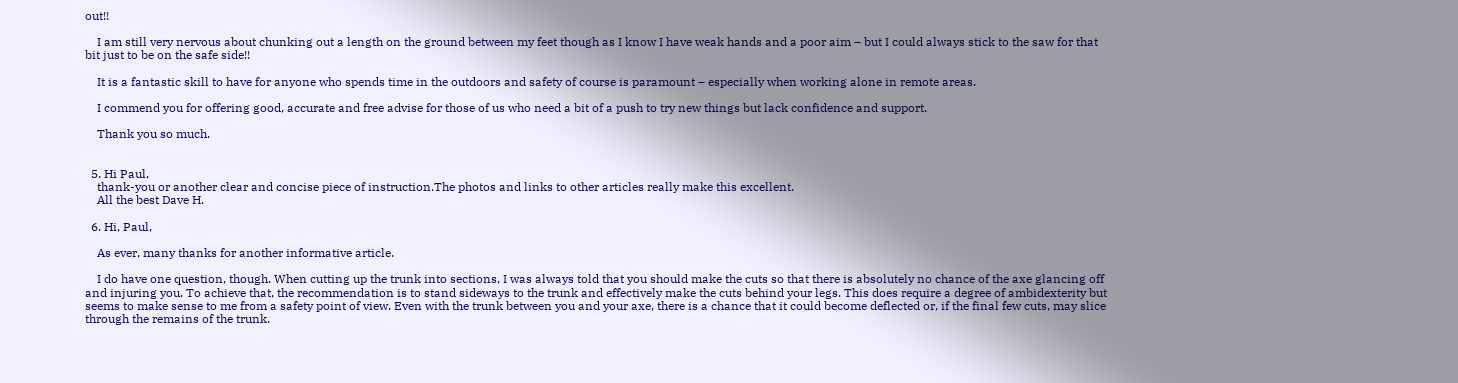out!!

    I am still very nervous about chunking out a length on the ground between my feet though as I know I have weak hands and a poor aim – but I could always stick to the saw for that bit just to be on the safe side!!

    It is a fantastic skill to have for anyone who spends time in the outdoors and safety of course is paramount – especially when working alone in remote areas.

    I commend you for offering good, accurate and free advise for those of us who need a bit of a push to try new things but lack confidence and support.

    Thank you so much.


  5. Hi Paul,
    thank-you or another clear and concise piece of instruction.The photos and links to other articles really make this excellent.
    All the best Dave H.

  6. Hi, Paul,

    As ever, many thanks for another informative article.

    I do have one question, though. When cutting up the trunk into sections, I was always told that you should make the cuts so that there is absolutely no chance of the axe glancing off and injuring you. To achieve that, the recommendation is to stand sideways to the trunk and effectively make the cuts behind your legs. This does require a degree of ambidexterity but seems to make sense to me from a safety point of view. Even with the trunk between you and your axe, there is a chance that it could become deflected or, if the final few cuts, may slice through the remains of the trunk.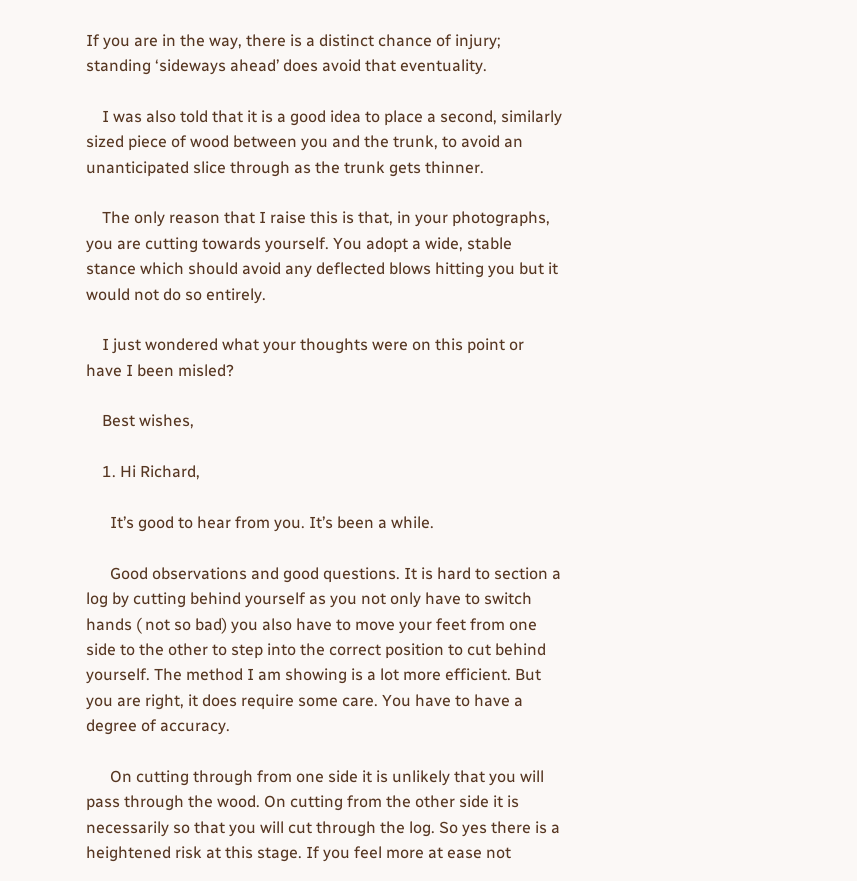If you are in the way, there is a distinct chance of injury; standing ‘sideways ahead’ does avoid that eventuality.

    I was also told that it is a good idea to place a second, similarly sized piece of wood between you and the trunk, to avoid an unanticipated slice through as the trunk gets thinner.

    The only reason that I raise this is that, in your photographs, you are cutting towards yourself. You adopt a wide, stable stance which should avoid any deflected blows hitting you but it would not do so entirely.

    I just wondered what your thoughts were on this point or have I been misled?

    Best wishes,

    1. Hi Richard,

      It’s good to hear from you. It’s been a while.

      Good observations and good questions. It is hard to section a log by cutting behind yourself as you not only have to switch hands ( not so bad) you also have to move your feet from one side to the other to step into the correct position to cut behind yourself. The method I am showing is a lot more efficient. But you are right, it does require some care. You have to have a degree of accuracy.

      On cutting through from one side it is unlikely that you will pass through the wood. On cutting from the other side it is necessarily so that you will cut through the log. So yes there is a heightened risk at this stage. If you feel more at ease not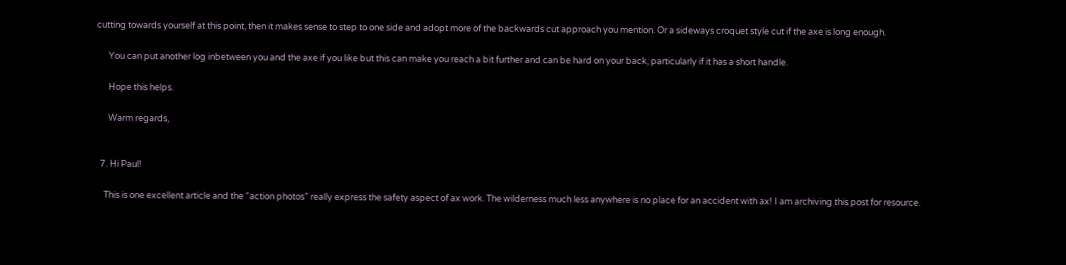cutting towards yourself at this point, then it makes sense to step to one side and adopt more of the backwards cut approach you mention. Or a sideways croquet style cut if the axe is long enough.

      You can put another log inbetween you and the axe if you like but this can make you reach a bit further and can be hard on your back, particularly if it has a short handle.

      Hope this helps.

      Warm regards,


  7. Hi Paul!

    This is one excellent article and the “action photos” really express the safety aspect of ax work. The wilderness much less anywhere is no place for an accident with ax! I am archiving this post for resource.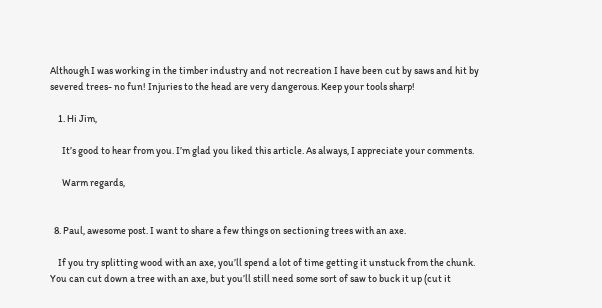Although I was working in the timber industry and not recreation I have been cut by saws and hit by severed trees- no fun! Injuries to the head are very dangerous. Keep your tools sharp!

    1. Hi Jim,

      It’s good to hear from you. I’m glad you liked this article. As always, I appreciate your comments.

      Warm regards,


  8. Paul, awesome post. I want to share a few things on sectioning trees with an axe.

    If you try splitting wood with an axe, you’ll spend a lot of time getting it unstuck from the chunk. You can cut down a tree with an axe, but you’ll still need some sort of saw to buck it up (cut it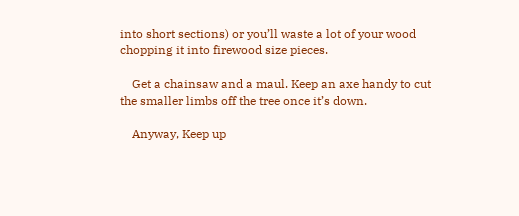into short sections) or you’ll waste a lot of your wood chopping it into firewood size pieces.

    Get a chainsaw and a maul. Keep an axe handy to cut the smaller limbs off the tree once it’s down.

    Anyway, Keep up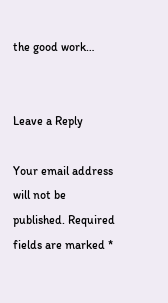the good work…


Leave a Reply

Your email address will not be published. Required fields are marked *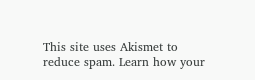This site uses Akismet to reduce spam. Learn how your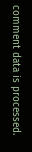comment data is processed.